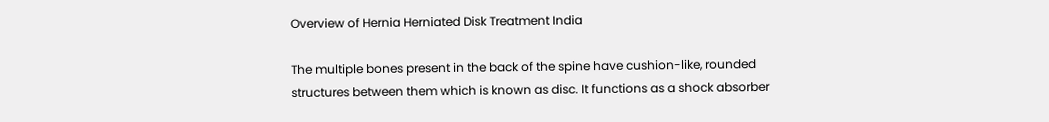Overview of Hernia Herniated Disk Treatment India

The multiple bones present in the back of the spine have cushion-like, rounded structures between them which is known as disc. It functions as a shock absorber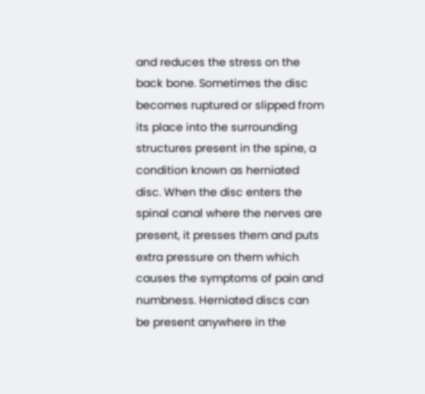and reduces the stress on the back bone. Sometimes the disc becomes ruptured or slipped from its place into the surrounding structures present in the spine, a condition known as herniated disc. When the disc enters the spinal canal where the nerves are present, it presses them and puts extra pressure on them which causes the symptoms of pain and numbness. Herniated discs can be present anywhere in the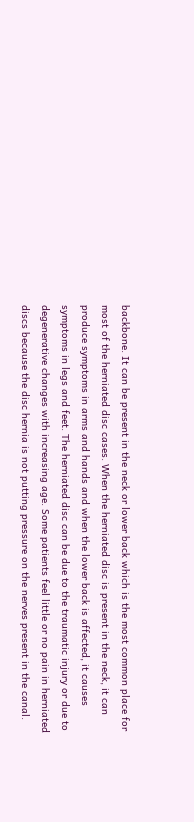backbone. It can be present in the neck or lower back which is the most common place for most of the herniated disc cases. When the herniated disc is present in the neck, it can produce symptoms in arms and hands and when the lower back is affected, it causes symptoms in legs and feet. The herniated disc can be due to the traumatic injury or due to degenerative changes with increasing age. Some patients feel little or no pain in herniated discs because the disc hernia is not putting pressure on the nerves present in the canal.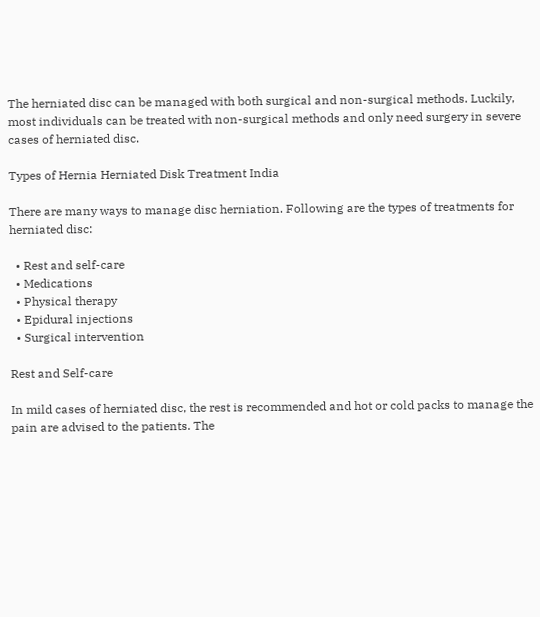The herniated disc can be managed with both surgical and non-surgical methods. Luckily, most individuals can be treated with non-surgical methods and only need surgery in severe cases of herniated disc.

Types of Hernia Herniated Disk Treatment India

There are many ways to manage disc herniation. Following are the types of treatments for herniated disc:

  • Rest and self-care
  • Medications
  • Physical therapy
  • Epidural injections
  • Surgical intervention

Rest and Self-care

In mild cases of herniated disc, the rest is recommended and hot or cold packs to manage the pain are advised to the patients. The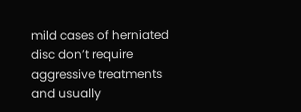mild cases of herniated disc don’t require aggressive treatments and usually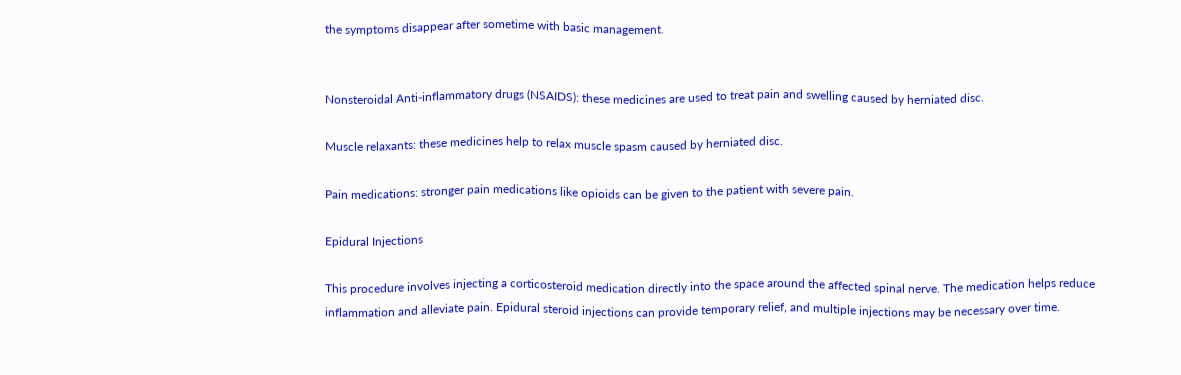the symptoms disappear after sometime with basic management.


Nonsteroidal Anti-inflammatory drugs (NSAIDS): these medicines are used to treat pain and swelling caused by herniated disc.

Muscle relaxants: these medicines help to relax muscle spasm caused by herniated disc.

Pain medications: stronger pain medications like opioids can be given to the patient with severe pain.

Epidural Injections

This procedure involves injecting a corticosteroid medication directly into the space around the affected spinal nerve. The medication helps reduce inflammation and alleviate pain. Epidural steroid injections can provide temporary relief, and multiple injections may be necessary over time.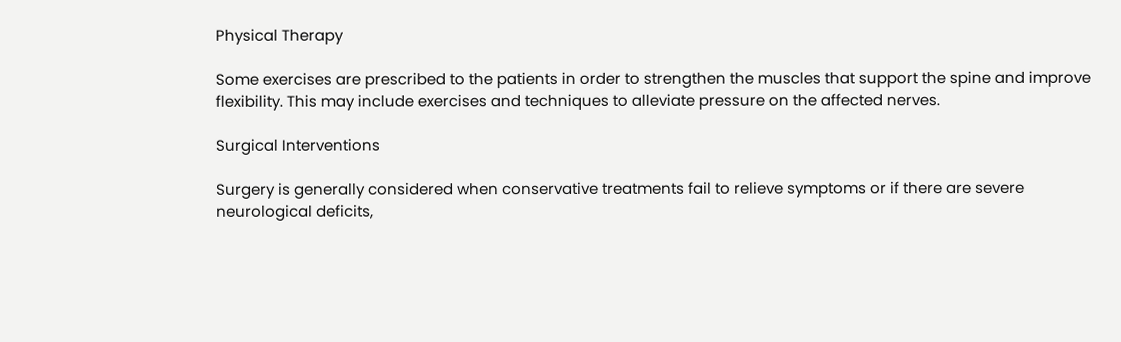Physical Therapy

Some exercises are prescribed to the patients in order to strengthen the muscles that support the spine and improve flexibility. This may include exercises and techniques to alleviate pressure on the affected nerves.

Surgical Interventions

Surgery is generally considered when conservative treatments fail to relieve symptoms or if there are severe neurological deficits,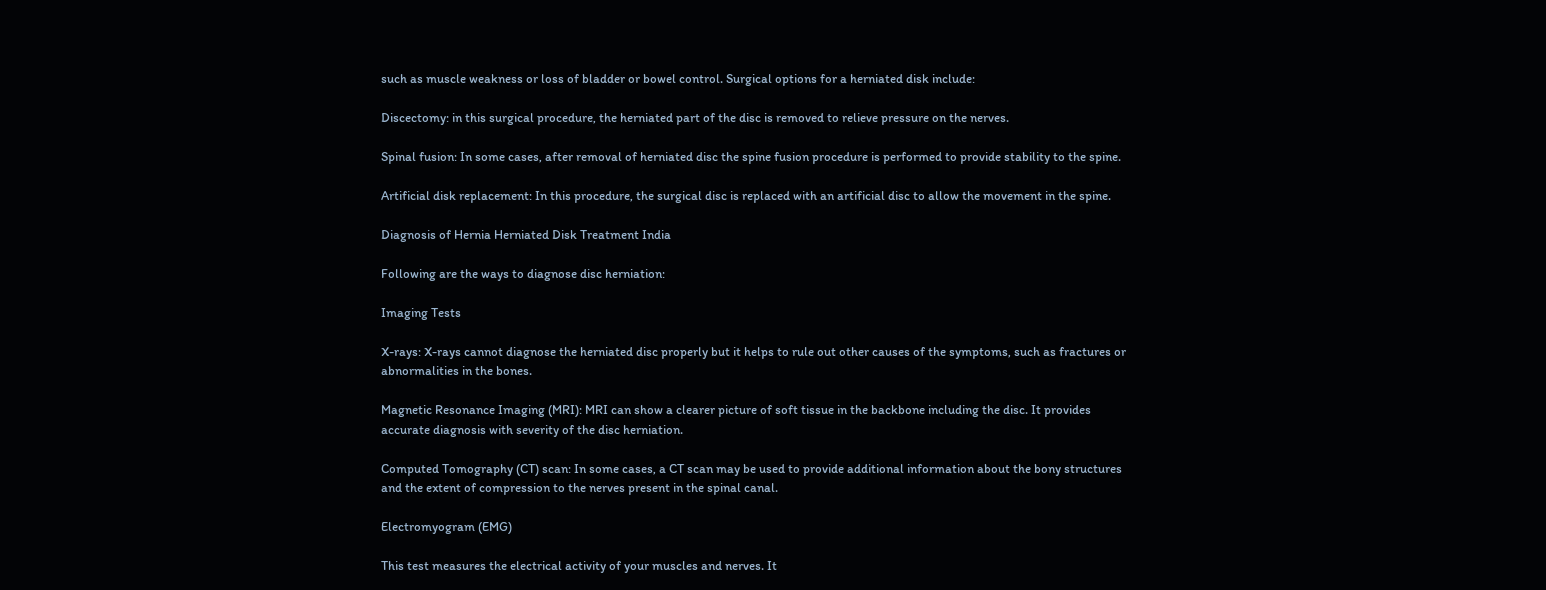such as muscle weakness or loss of bladder or bowel control. Surgical options for a herniated disk include:

Discectomy: in this surgical procedure, the herniated part of the disc is removed to relieve pressure on the nerves.

Spinal fusion: In some cases, after removal of herniated disc the spine fusion procedure is performed to provide stability to the spine.

Artificial disk replacement: In this procedure, the surgical disc is replaced with an artificial disc to allow the movement in the spine.

Diagnosis of Hernia Herniated Disk Treatment India

Following are the ways to diagnose disc herniation:

Imaging Tests

X-rays: X-rays cannot diagnose the herniated disc properly but it helps to rule out other causes of the symptoms, such as fractures or abnormalities in the bones.

Magnetic Resonance Imaging (MRI): MRI can show a clearer picture of soft tissue in the backbone including the disc. It provides accurate diagnosis with severity of the disc herniation.

Computed Tomography (CT) scan: In some cases, a CT scan may be used to provide additional information about the bony structures and the extent of compression to the nerves present in the spinal canal.

Electromyogram (EMG)

This test measures the electrical activity of your muscles and nerves. It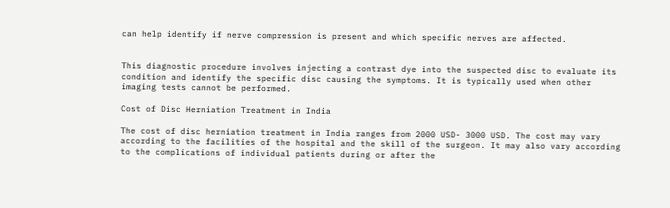can help identify if nerve compression is present and which specific nerves are affected.


This diagnostic procedure involves injecting a contrast dye into the suspected disc to evaluate its condition and identify the specific disc causing the symptoms. It is typically used when other imaging tests cannot be performed.

Cost of Disc Herniation Treatment in India

The cost of disc herniation treatment in India ranges from 2000 USD- 3000 USD. The cost may vary according to the facilities of the hospital and the skill of the surgeon. It may also vary according to the complications of individual patients during or after the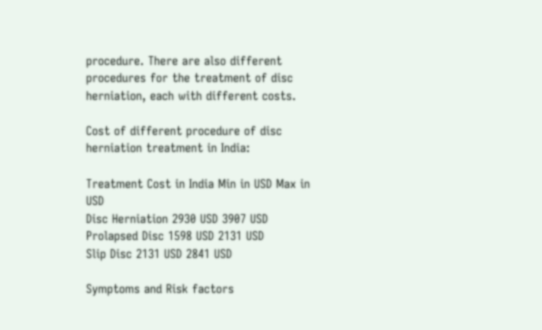procedure. There are also different procedures for the treatment of disc herniation, each with different costs.

Cost of different procedure of disc herniation treatment in India:

Treatment Cost in India Min in USD Max in USD
Disc Herniation 2930 USD 3907 USD
Prolapsed Disc 1598 USD 2131 USD
Slip Disc 2131 USD 2841 USD

Symptoms and Risk factors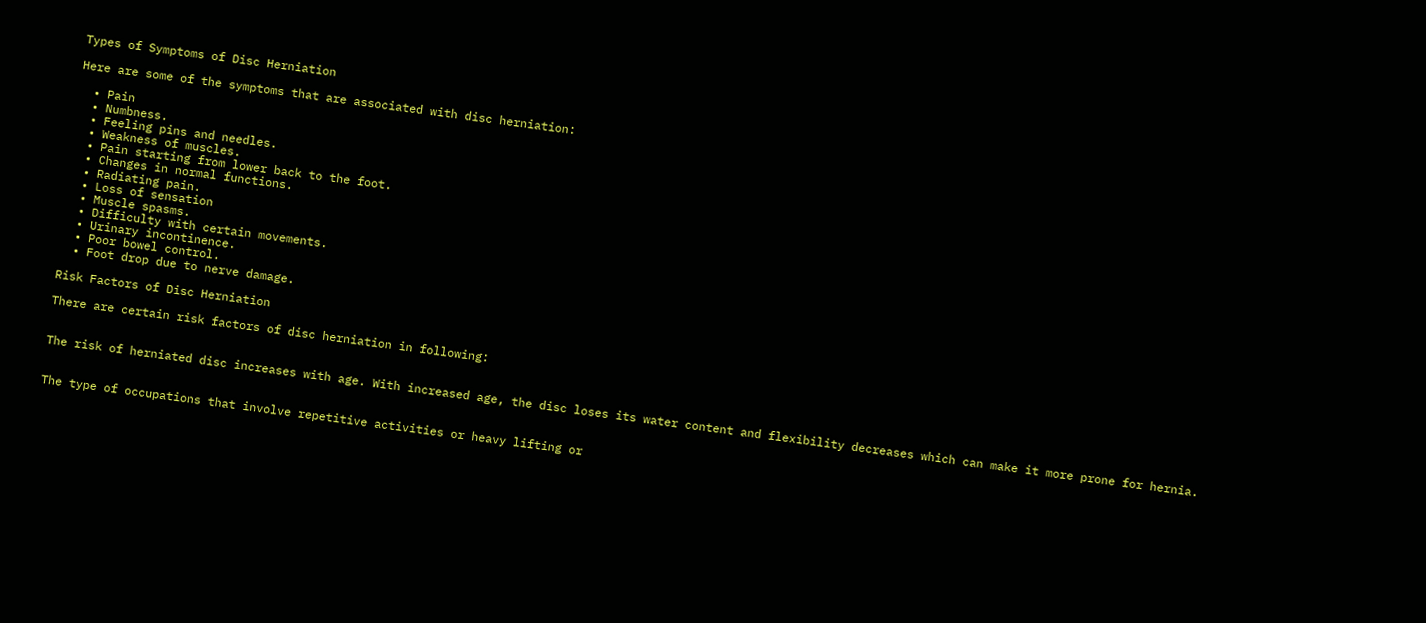Types of Symptoms of Disc Herniation

Here are some of the symptoms that are associated with disc herniation:

  • Pain
  • Numbness.
  • Feeling pins and needles.
  • Weakness of muscles.
  • Pain starting from lower back to the foot.
  • Changes in normal functions.
  • Radiating pain.
  • Loss of sensation
  • Muscle spasms.
  • Difficulty with certain movements.
  • Urinary incontinence.
  • Poor bowel control.
  • Foot drop due to nerve damage.

Risk Factors of Disc Herniation

There are certain risk factors of disc herniation in following:


The risk of herniated disc increases with age. With increased age, the disc loses its water content and flexibility decreases which can make it more prone for hernia.


The type of occupations that involve repetitive activities or heavy lifting or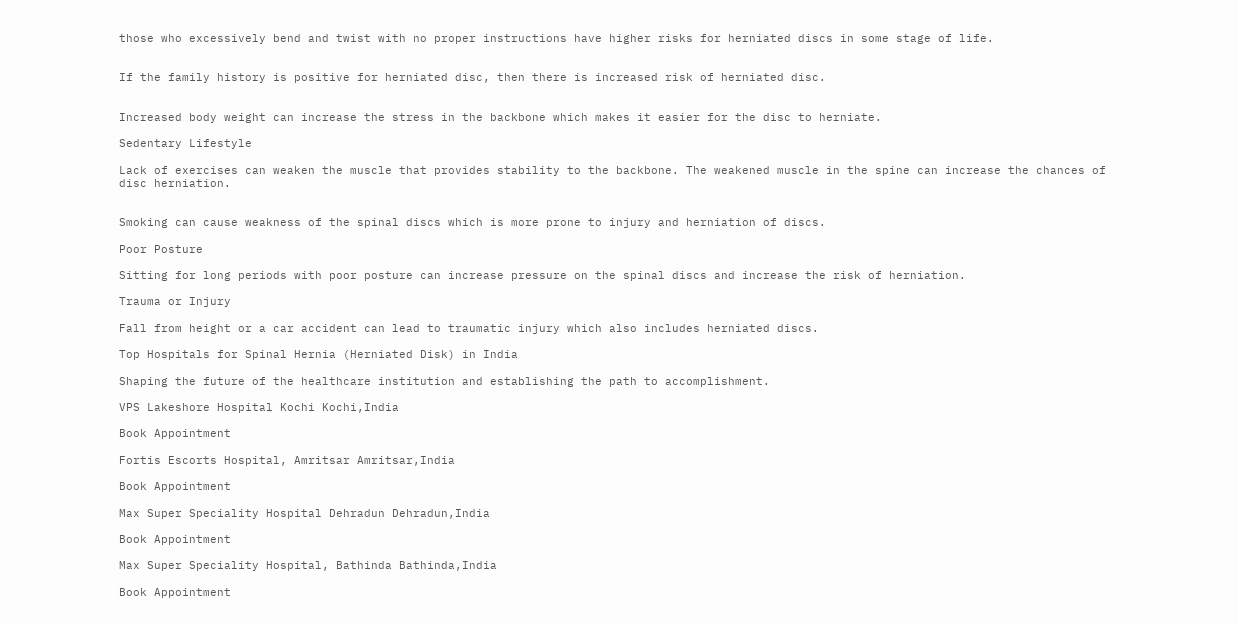those who excessively bend and twist with no proper instructions have higher risks for herniated discs in some stage of life.


If the family history is positive for herniated disc, then there is increased risk of herniated disc.


Increased body weight can increase the stress in the backbone which makes it easier for the disc to herniate.

Sedentary Lifestyle

Lack of exercises can weaken the muscle that provides stability to the backbone. The weakened muscle in the spine can increase the chances of disc herniation.


Smoking can cause weakness of the spinal discs which is more prone to injury and herniation of discs.

Poor Posture

Sitting for long periods with poor posture can increase pressure on the spinal discs and increase the risk of herniation.

Trauma or Injury

Fall from height or a car accident can lead to traumatic injury which also includes herniated discs.

Top Hospitals for Spinal Hernia (Herniated Disk) in India

Shaping the future of the healthcare institution and establishing the path to accomplishment.

VPS Lakeshore Hospital Kochi Kochi,India

Book Appointment

Fortis Escorts Hospital, Amritsar Amritsar,India

Book Appointment

Max Super Speciality Hospital Dehradun Dehradun,India

Book Appointment

Max Super Speciality Hospital, Bathinda Bathinda,India

Book Appointment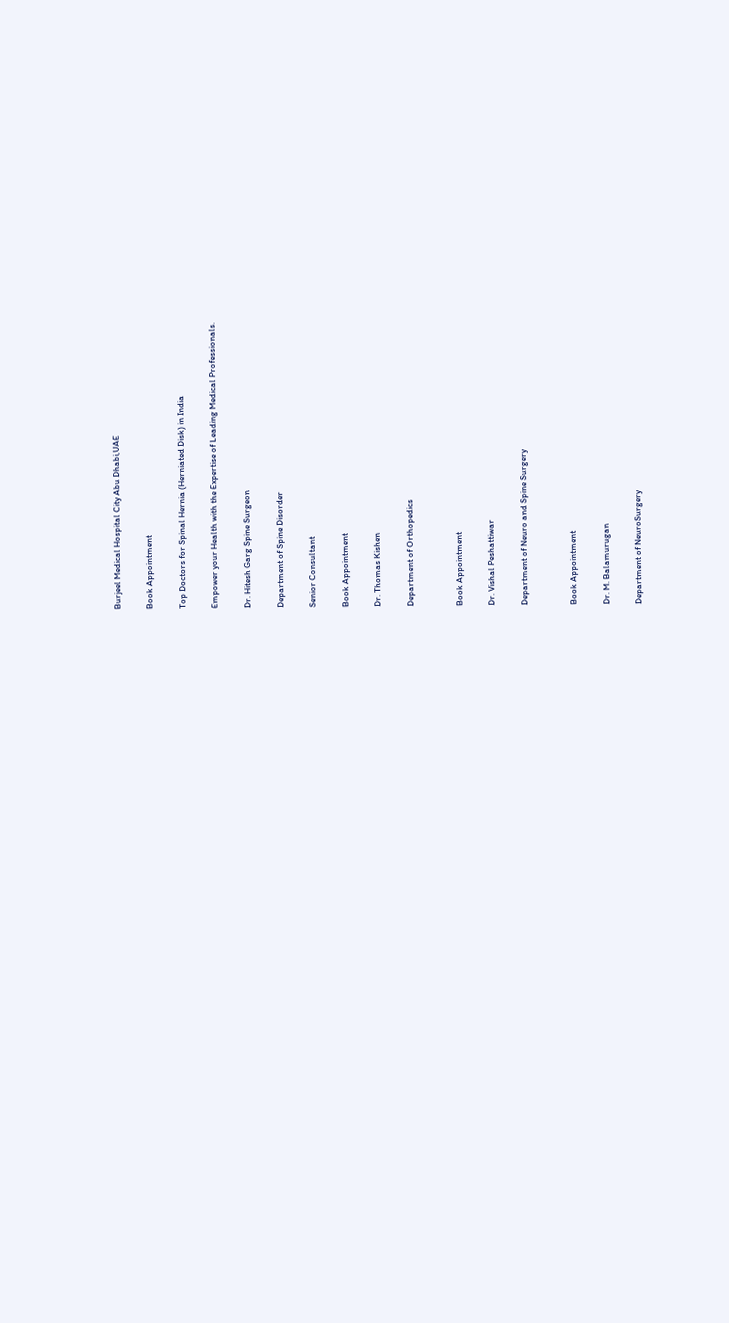Burjeel Medical Hospital City Abu Dhabi,UAE

Book Appointment

Top Doctors for Spinal Hernia (Herniated Disk) in India

Empower your Health with the Expertise of Leading Medical Professionals.

Dr. Hitesh Garg Spine Surgeon

Department of Spine Disorder

Senior Consultant

Book Appointment

Dr. Thomas Kishen

Department of Orthopedics


Book Appointment

Dr. Vishal Peshattiwar

Department of Neuro and Spine Surgery


Book Appointment

Dr. M. Balamurugan

Department of NeuroSurgery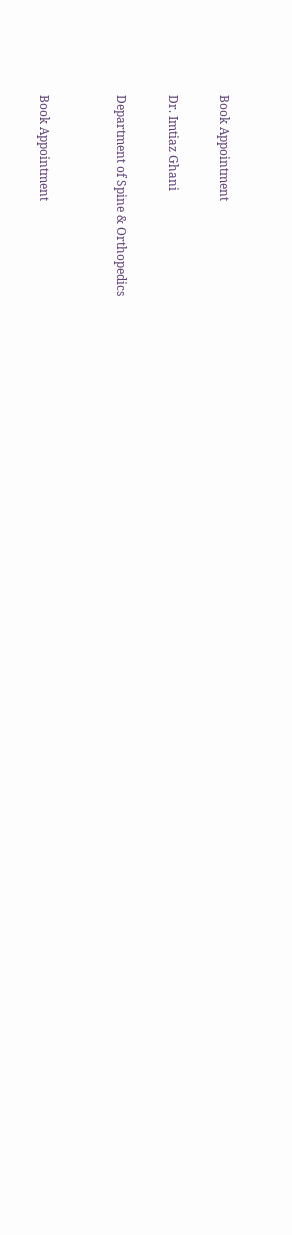Book Appointment

Dr. Imtiaz Ghani

Department of Spine & Orthopedics


Book Appointment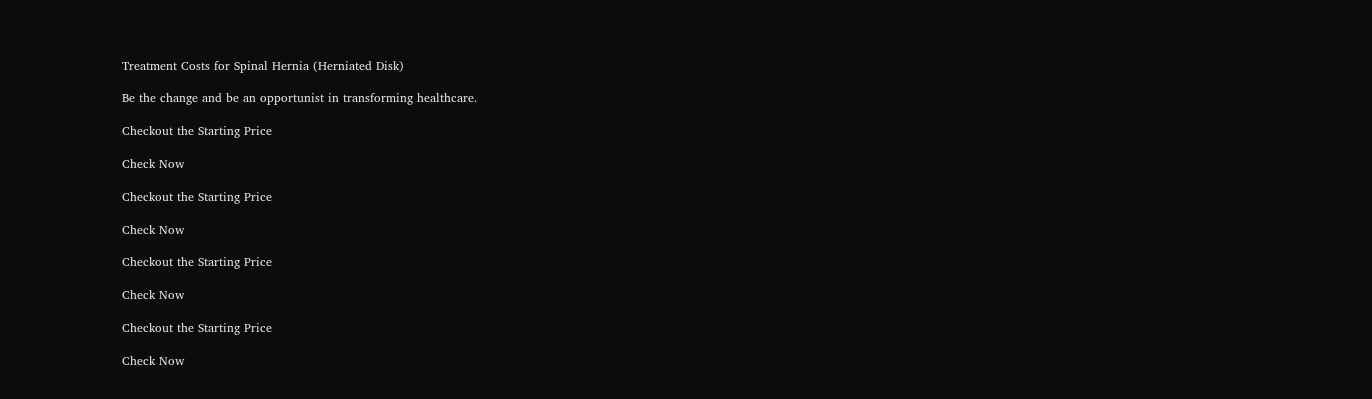Treatment Costs for Spinal Hernia (Herniated Disk)

Be the change and be an opportunist in transforming healthcare.

Checkout the Starting Price

Check Now

Checkout the Starting Price

Check Now

Checkout the Starting Price

Check Now

Checkout the Starting Price

Check Now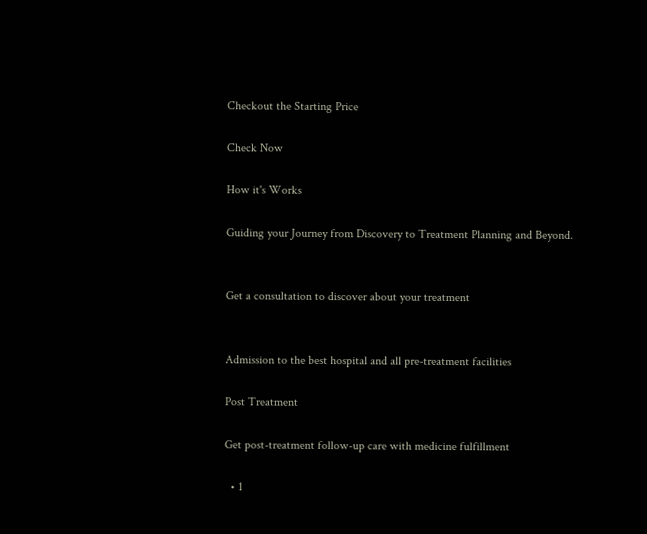Checkout the Starting Price

Check Now

How it's Works

Guiding your Journey from Discovery to Treatment Planning and Beyond.


Get a consultation to discover about your treatment


Admission to the best hospital and all pre-treatment facilities

Post Treatment

Get post-treatment follow-up care with medicine fulfillment

  • 1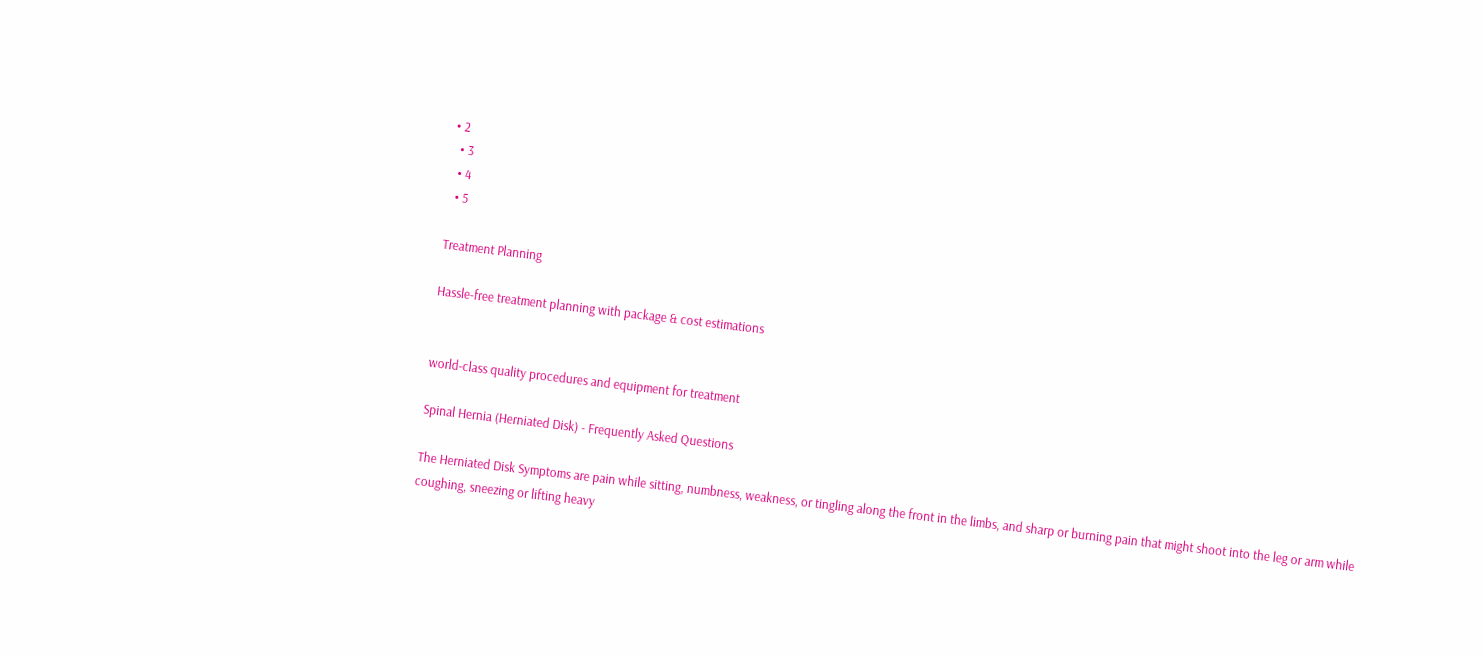• 2
  • 3
  • 4
  • 5

Treatment Planning

Hassle-free treatment planning with package & cost estimations


world-class quality procedures and equipment for treatment

Spinal Hernia (Herniated Disk) - Frequently Asked Questions

The Herniated Disk Symptoms are pain while sitting, numbness, weakness, or tingling along the front in the limbs, and sharp or burning pain that might shoot into the leg or arm while coughing, sneezing or lifting heavy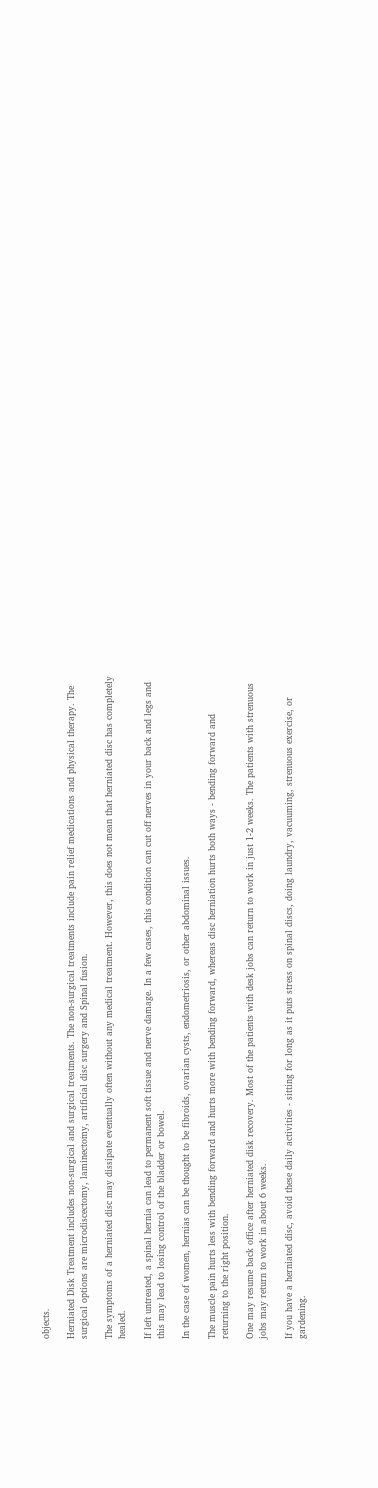objects.

Herniated Disk Treatment includes non-surgical and surgical treatments. The non-surgical treatments include pain relief medications and physical therapy. The surgical options are microdiscectomy, laminectomy, artificial disc surgery and Spinal fusion.

The symptoms of a herniated disc may dissipate eventually often without any medical treatment. However, this does not mean that herniated disc has completely healed.

If left untreated, a spinal hernia can lead to permanent soft tissue and nerve damage. In a few cases, this condition can cut off nerves in your back and legs and this may lead to losing control of the bladder or bowel.

In the case of women, hernias can be thought to be fibroids, ovarian cysts, endometriosis, or other abdominal issues.

The muscle pain hurts less with bending forward and hurts more with bending forward, whereas disc herniation hurts both ways - bending forward and returning to the right position.

One may resume back office after herniated disk recovery. Most of the patients with desk jobs can return to work in just 1-2 weeks. The patients with strenuous jobs may return to work in about 6 weeks.

If you have a herniated disc, avoid these daily activities - sitting for long as it puts stress on spinal discs, doing laundry, vacuuming, strenuous exercise, or gardening.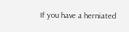If you have a herniated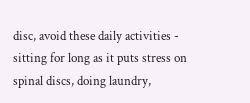disc, avoid these daily activities - sitting for long as it puts stress on spinal discs, doing laundry,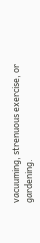vacuuming, strenuous exercise, or gardening.